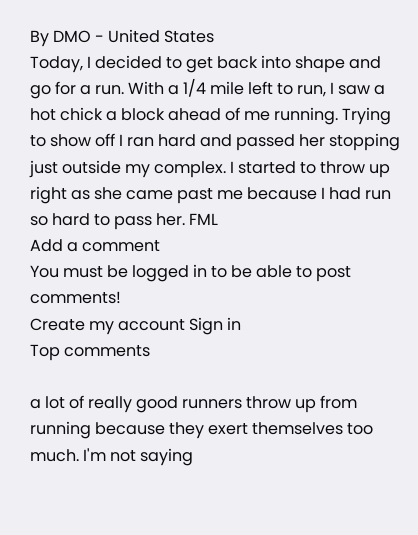By DMO - United States
Today, I decided to get back into shape and go for a run. With a 1/4 mile left to run, I saw a hot chick a block ahead of me running. Trying to show off I ran hard and passed her stopping just outside my complex. I started to throw up right as she came past me because I had run so hard to pass her. FML
Add a comment
You must be logged in to be able to post comments!
Create my account Sign in
Top comments

a lot of really good runners throw up from running because they exert themselves too much. I'm not saying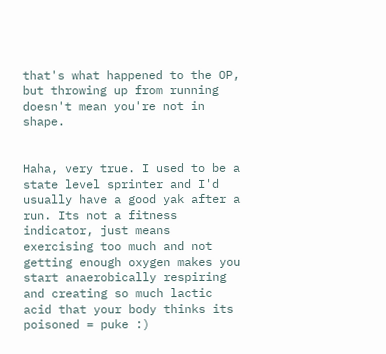that's what happened to the OP, but throwing up from running doesn't mean you're not in shape.


Haha, very true. I used to be a state level sprinter and I'd usually have a good yak after a run. Its not a fitness indicator, just means exercising too much and not getting enough oxygen makes you start anaerobically respiring and creating so much lactic acid that your body thinks its poisoned = puke :)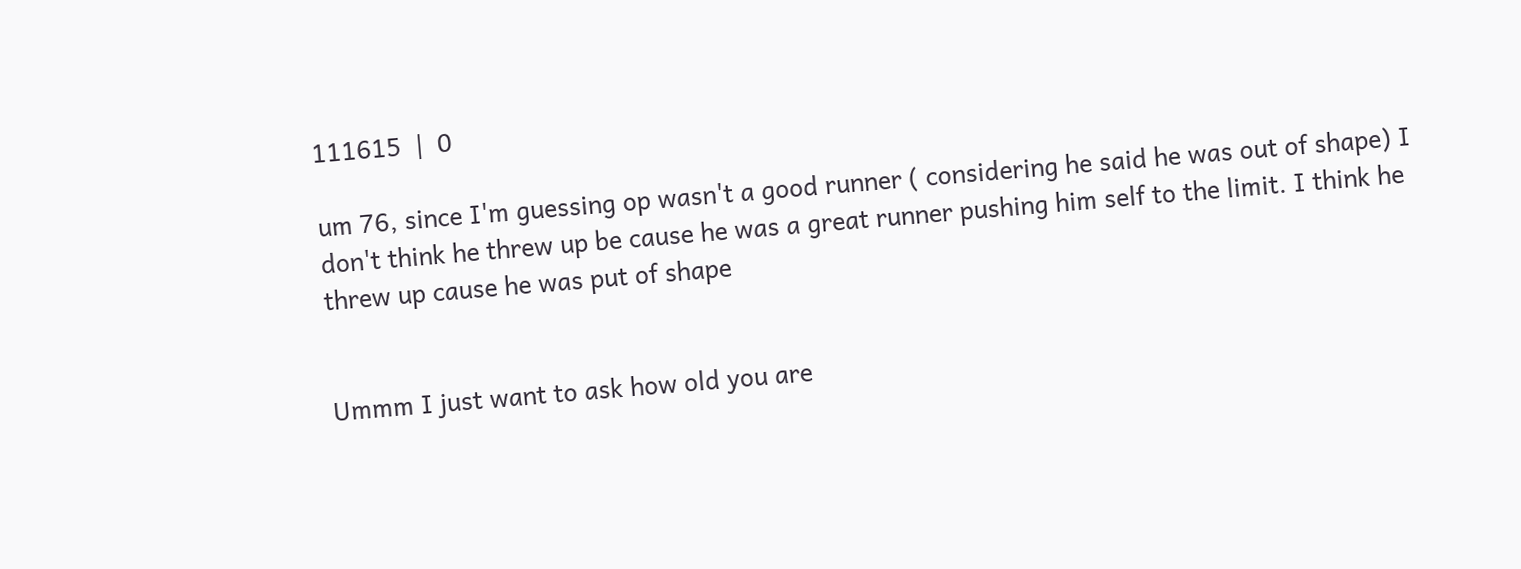111615  |  0

um 76, since I'm guessing op wasn't a good runner ( considering he said he was out of shape) I don't think he threw up be cause he was a great runner pushing him self to the limit. I think he threw up cause he was put of shape


Ummm I just want to ask how old you are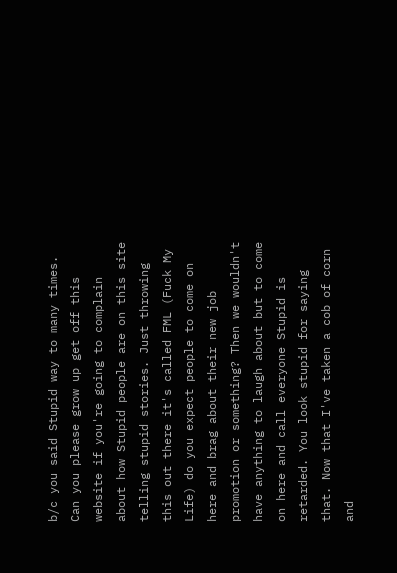b/c you said Stupid way to many times. Can you please grow up get off this website if you're going to complain about how Stupid people are on this site telling stupid stories. Just throwing this out there it's called FML (Fuck My Life) do you expect people to come on here and brag about their new job promotion or something? Then we wouldn't have anything to laugh about but to come on here and call everyone Stupid is retarded. You look stupid for saying that. Now that I've taken a cob of corn and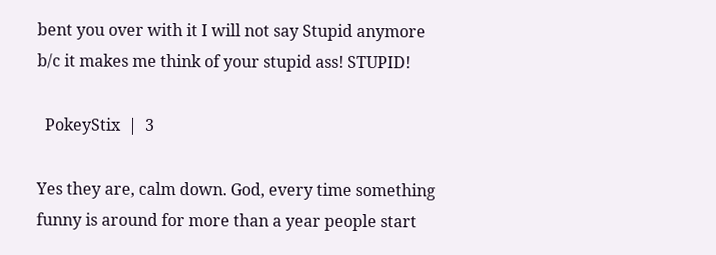bent you over with it I will not say Stupid anymore b/c it makes me think of your stupid ass! STUPID!

  PokeyStix  |  3

Yes they are, calm down. God, every time something funny is around for more than a year people start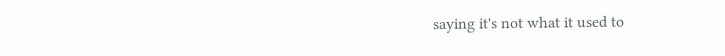saying it's not what it used to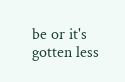be or it's gotten less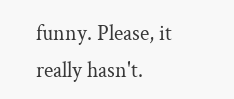funny. Please, it really hasn't.